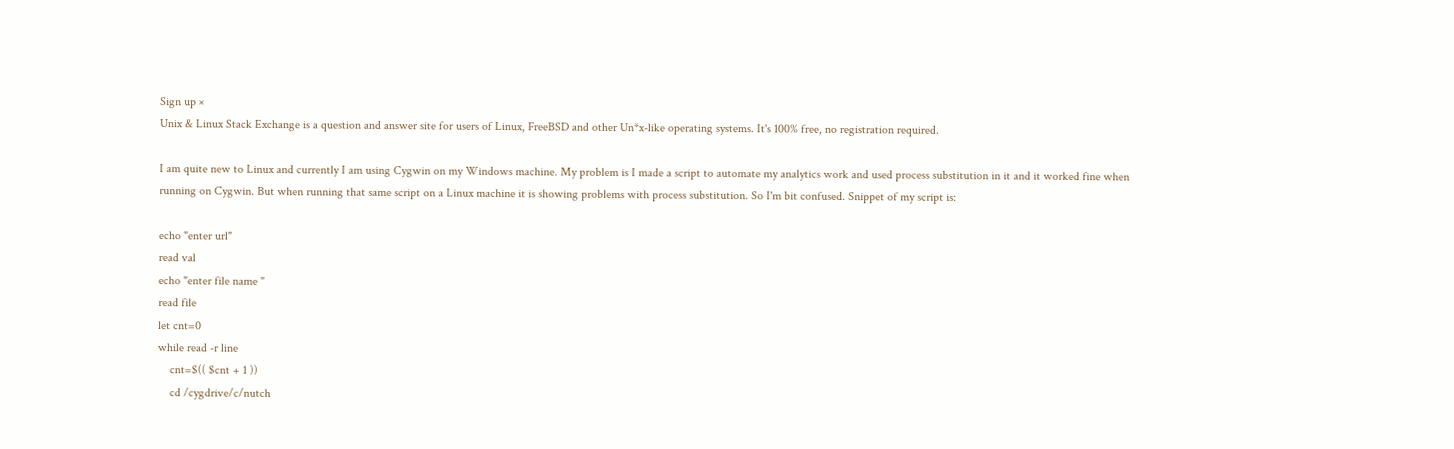Sign up ×
Unix & Linux Stack Exchange is a question and answer site for users of Linux, FreeBSD and other Un*x-like operating systems. It's 100% free, no registration required.

I am quite new to Linux and currently I am using Cygwin on my Windows machine. My problem is I made a script to automate my analytics work and used process substitution in it and it worked fine when running on Cygwin. But when running that same script on a Linux machine it is showing problems with process substitution. So I'm bit confused. Snippet of my script is:

echo "enter url"
read val
echo "enter file name "
read file
let cnt=0
while read -r line
    cnt=$(( $cnt + 1 ))
    cd /cygdrive/c/nutch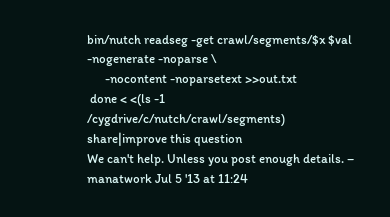bin/nutch readseg -get crawl/segments/$x $val -nogenerate -noparse \
      -nocontent -noparsetext >>out.txt
 done < <(ls -1 /cygdrive/c/nutch/crawl/segments)
share|improve this question
We can't help. Unless you post enough details. – manatwork Jul 5 '13 at 11:24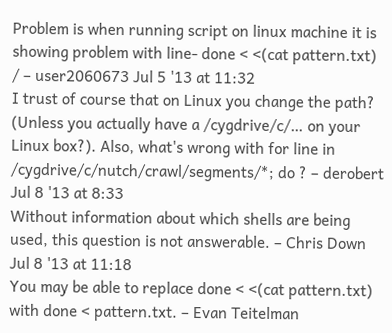Problem is when running script on linux machine it is showing problem with line- done < <(cat pattern.txt) / – user2060673 Jul 5 '13 at 11:32
I trust of course that on Linux you change the path? (Unless you actually have a /cygdrive/c/… on your Linux box?). Also, what's wrong with for line in /cygdrive/c/nutch/crawl/segments/*; do ? – derobert Jul 8 '13 at 8:33
Without information about which shells are being used, this question is not answerable. – Chris Down Jul 8 '13 at 11:18
You may be able to replace done < <(cat pattern.txt) with done < pattern.txt. – Evan Teitelman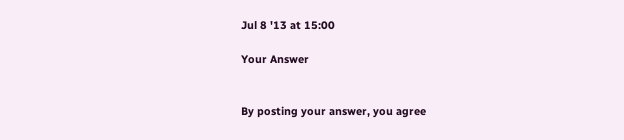Jul 8 '13 at 15:00

Your Answer


By posting your answer, you agree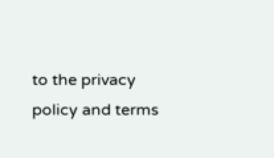to the privacy policy and terms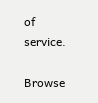of service.

Browse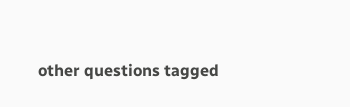other questions tagged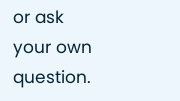or ask your own question.